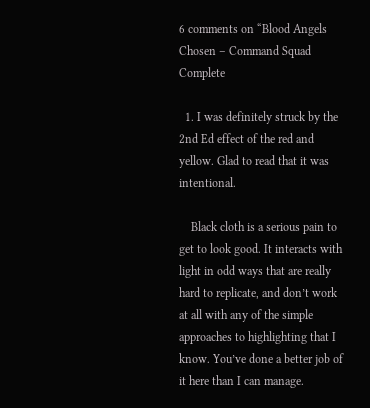6 comments on “Blood Angels Chosen – Command Squad Complete

  1. I was definitely struck by the 2nd Ed effect of the red and yellow. Glad to read that it was intentional.

    Black cloth is a serious pain to get to look good. It interacts with light in odd ways that are really hard to replicate, and don’t work at all with any of the simple approaches to highlighting that I know. You’ve done a better job of it here than I can manage.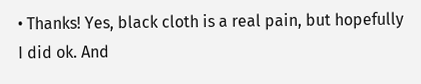• Thanks! Yes, black cloth is a real pain, but hopefully I did ok. And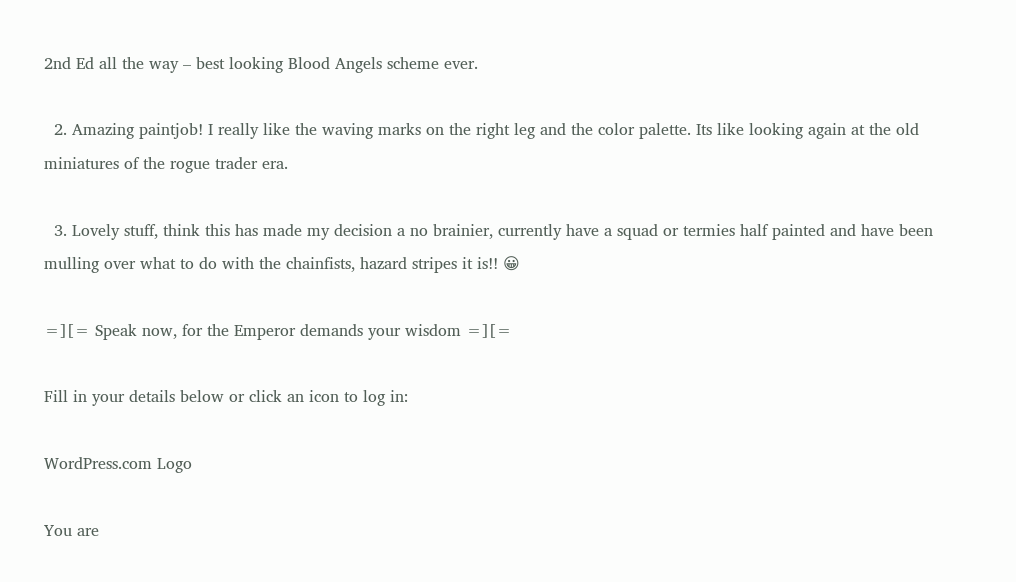2nd Ed all the way – best looking Blood Angels scheme ever.

  2. Amazing paintjob! I really like the waving marks on the right leg and the color palette. Its like looking again at the old miniatures of the rogue trader era.

  3. Lovely stuff, think this has made my decision a no brainier, currently have a squad or termies half painted and have been mulling over what to do with the chainfists, hazard stripes it is!! 😀

=][= Speak now, for the Emperor demands your wisdom =][=

Fill in your details below or click an icon to log in:

WordPress.com Logo

You are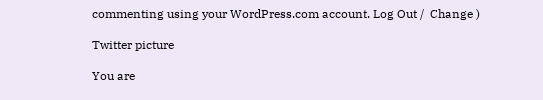commenting using your WordPress.com account. Log Out /  Change )

Twitter picture

You are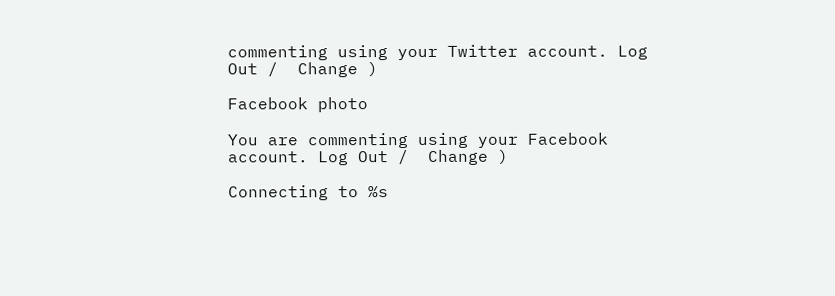commenting using your Twitter account. Log Out /  Change )

Facebook photo

You are commenting using your Facebook account. Log Out /  Change )

Connecting to %s